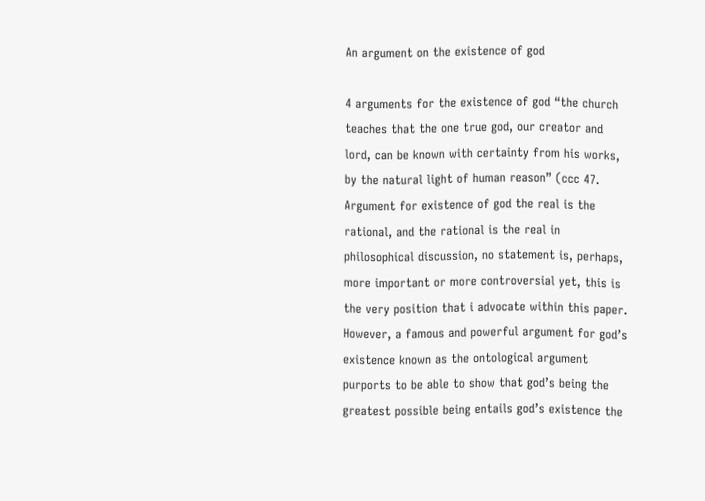An argument on the existence of god

4 arguments for the existence of god “the church teaches that the one true god, our creator and lord, can be known with certainty from his works, by the natural light of human reason” (ccc 47. Argument for existence of god the real is the rational, and the rational is the real in philosophical discussion, no statement is, perhaps, more important or more controversial yet, this is the very position that i advocate within this paper. However, a famous and powerful argument for god’s existence known as the ontological argument purports to be able to show that god’s being the greatest possible being entails god’s existence the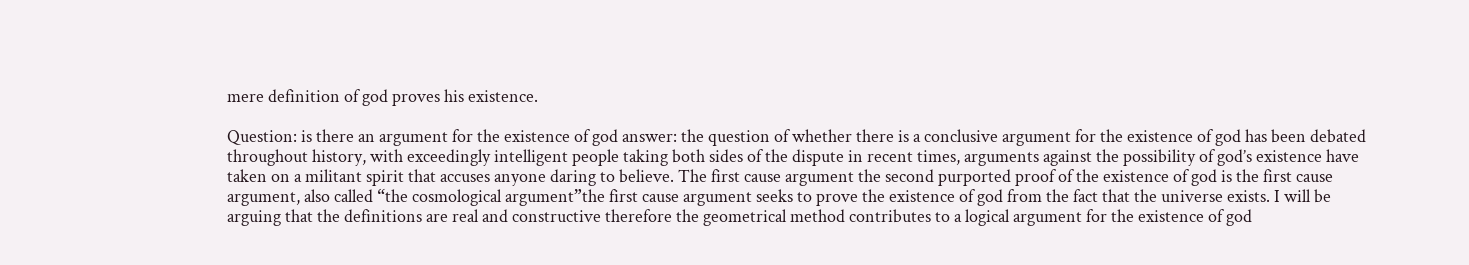mere definition of god proves his existence.

Question: is there an argument for the existence of god answer: the question of whether there is a conclusive argument for the existence of god has been debated throughout history, with exceedingly intelligent people taking both sides of the dispute in recent times, arguments against the possibility of god’s existence have taken on a militant spirit that accuses anyone daring to believe. The first cause argument the second purported proof of the existence of god is the first cause argument, also called “the cosmological argument”the first cause argument seeks to prove the existence of god from the fact that the universe exists. I will be arguing that the definitions are real and constructive therefore the geometrical method contributes to a logical argument for the existence of god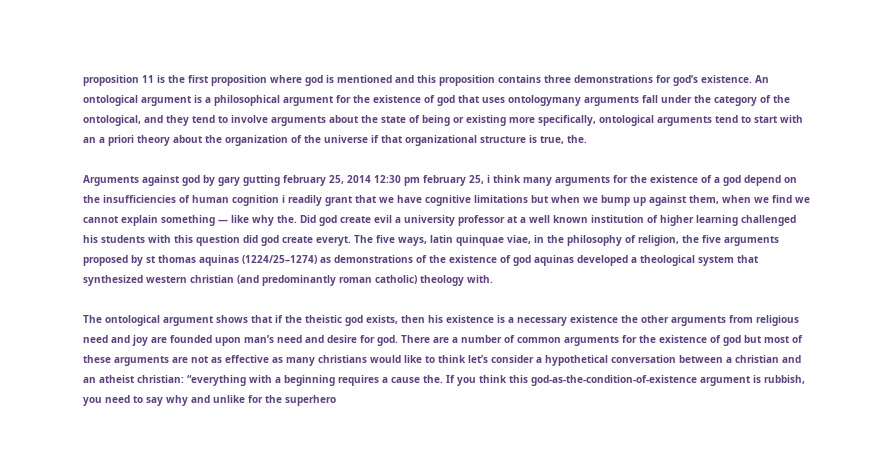proposition 11 is the first proposition where god is mentioned and this proposition contains three demonstrations for god’s existence. An ontological argument is a philosophical argument for the existence of god that uses ontologymany arguments fall under the category of the ontological, and they tend to involve arguments about the state of being or existing more specifically, ontological arguments tend to start with an a priori theory about the organization of the universe if that organizational structure is true, the.

Arguments against god by gary gutting february 25, 2014 12:30 pm february 25, i think many arguments for the existence of a god depend on the insufficiencies of human cognition i readily grant that we have cognitive limitations but when we bump up against them, when we find we cannot explain something — like why the. Did god create evil a university professor at a well known institution of higher learning challenged his students with this question did god create everyt. The five ways, latin quinquae viae, in the philosophy of religion, the five arguments proposed by st thomas aquinas (1224/25–1274) as demonstrations of the existence of god aquinas developed a theological system that synthesized western christian (and predominantly roman catholic) theology with.

The ontological argument shows that if the theistic god exists, then his existence is a necessary existence the other arguments from religious need and joy are founded upon man’s need and desire for god. There are a number of common arguments for the existence of god but most of these arguments are not as effective as many christians would like to think let’s consider a hypothetical conversation between a christian and an atheist christian: “everything with a beginning requires a cause the. If you think this god-as-the-condition-of-existence argument is rubbish, you need to say why and unlike for the superhero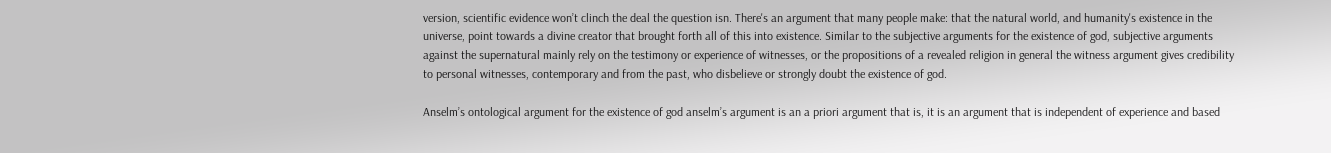version, scientific evidence won’t clinch the deal the question isn. There's an argument that many people make: that the natural world, and humanity's existence in the universe, point towards a divine creator that brought forth all of this into existence. Similar to the subjective arguments for the existence of god, subjective arguments against the supernatural mainly rely on the testimony or experience of witnesses, or the propositions of a revealed religion in general the witness argument gives credibility to personal witnesses, contemporary and from the past, who disbelieve or strongly doubt the existence of god.

Anselm’s ontological argument for the existence of god anselm’s argument is an a priori argument that is, it is an argument that is independent of experience and based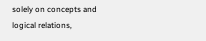solely on concepts and logical relations,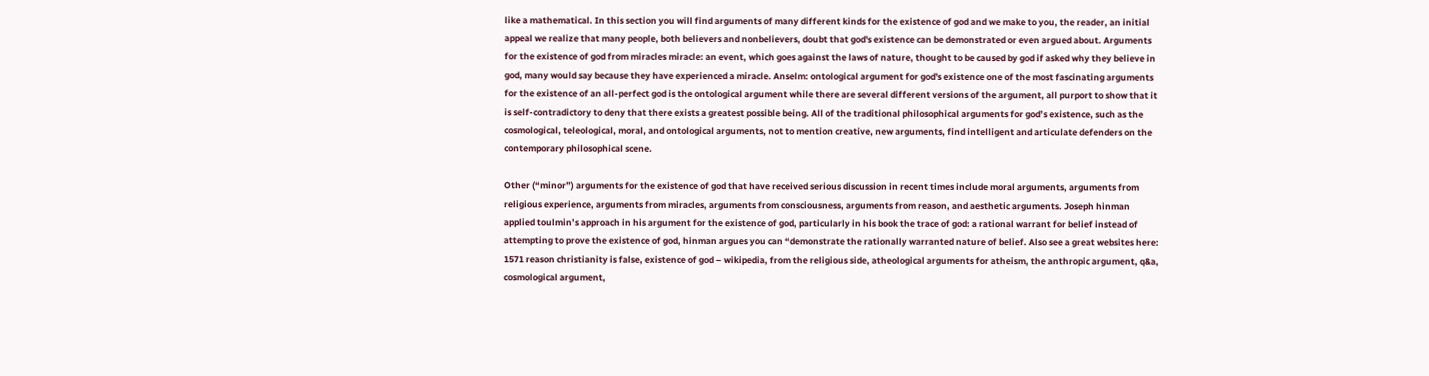like a mathematical. In this section you will find arguments of many different kinds for the existence of god and we make to you, the reader, an initial appeal we realize that many people, both believers and nonbelievers, doubt that god's existence can be demonstrated or even argued about. Arguments for the existence of god from miracles miracle: an event, which goes against the laws of nature, thought to be caused by god if asked why they believe in god, many would say because they have experienced a miracle. Anselm: ontological argument for god's existence one of the most fascinating arguments for the existence of an all-perfect god is the ontological argument while there are several different versions of the argument, all purport to show that it is self-contradictory to deny that there exists a greatest possible being. All of the traditional philosophical arguments for god’s existence, such as the cosmological, teleological, moral, and ontological arguments, not to mention creative, new arguments, find intelligent and articulate defenders on the contemporary philosophical scene.

Other (“minor”) arguments for the existence of god that have received serious discussion in recent times include moral arguments, arguments from religious experience, arguments from miracles, arguments from consciousness, arguments from reason, and aesthetic arguments. Joseph hinman applied toulmin’s approach in his argument for the existence of god, particularly in his book the trace of god: a rational warrant for belief instead of attempting to prove the existence of god, hinman argues you can “demonstrate the rationally warranted nature of belief. Also see a great websites here: 1571 reason christianity is false, existence of god – wikipedia, from the religious side, atheological arguments for atheism, the anthropic argument, q&a, cosmological argument,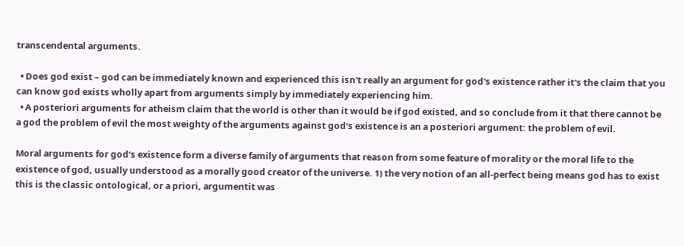transcendental arguments.

  • Does god exist – god can be immediately known and experienced this isn't really an argument for god's existence rather it's the claim that you can know god exists wholly apart from arguments simply by immediately experiencing him.
  • A posteriori arguments for atheism claim that the world is other than it would be if god existed, and so conclude from it that there cannot be a god the problem of evil the most weighty of the arguments against god’s existence is an a posteriori argument: the problem of evil.

Moral arguments for god’s existence form a diverse family of arguments that reason from some feature of morality or the moral life to the existence of god, usually understood as a morally good creator of the universe. 1) the very notion of an all-perfect being means god has to exist this is the classic ontological, or a priori, argumentit was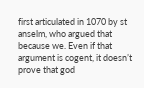first articulated in 1070 by st anselm, who argued that because we. Even if that argument is cogent, it doesn’t prove that god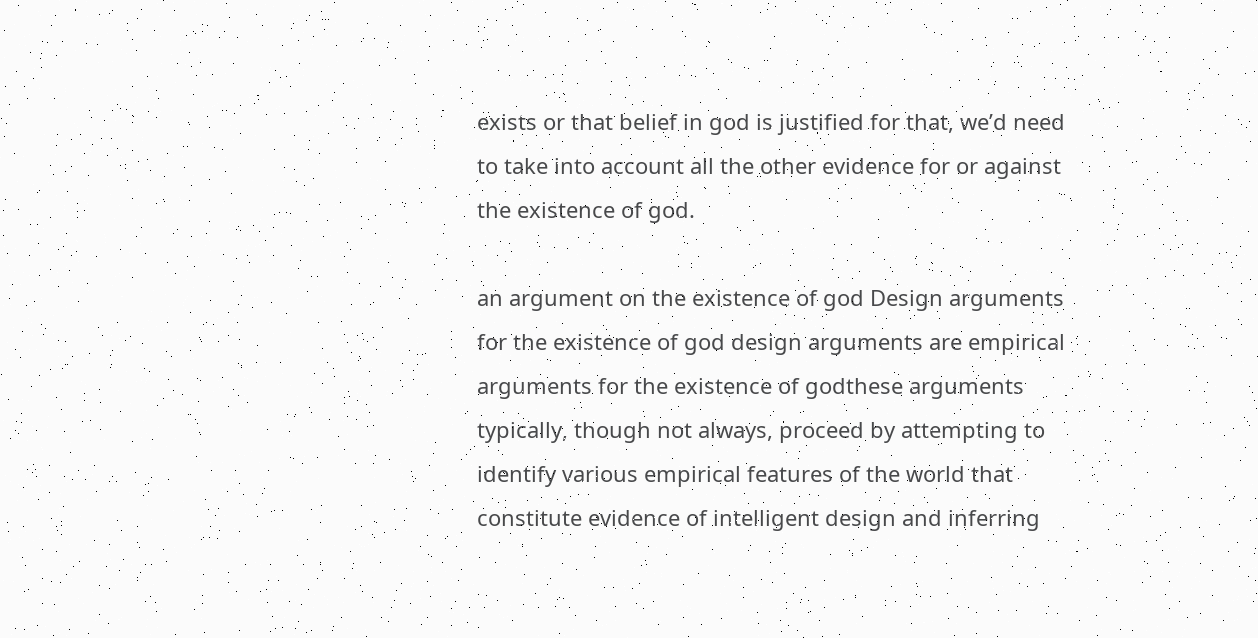exists or that belief in god is justified for that, we’d need to take into account all the other evidence for or against the existence of god.

an argument on the existence of god Design arguments for the existence of god design arguments are empirical arguments for the existence of godthese arguments typically, though not always, proceed by attempting to identify various empirical features of the world that constitute evidence of intelligent design and inferring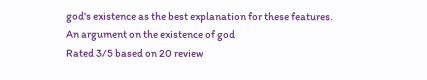god's existence as the best explanation for these features.
An argument on the existence of god
Rated 3/5 based on 20 review